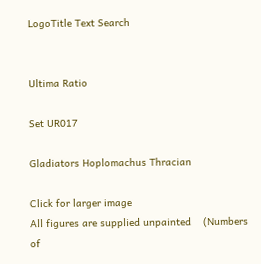LogoTitle Text Search


Ultima Ratio

Set UR017

Gladiators Hoplomachus Thracian

Click for larger image
All figures are supplied unpainted    (Numbers of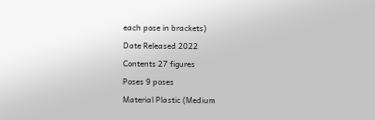each pose in brackets)
Date Released 2022
Contents 27 figures
Poses 9 poses
Material Plastic (Medium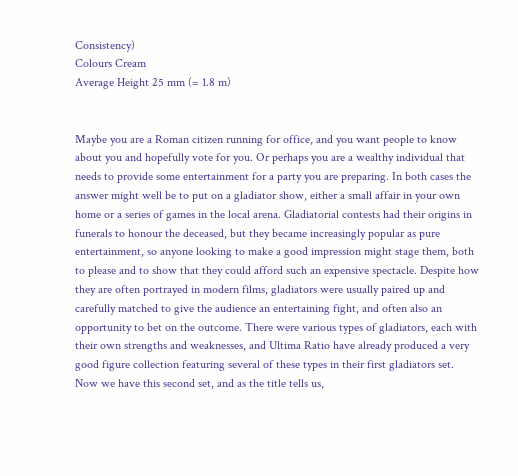Consistency)
Colours Cream
Average Height 25 mm (= 1.8 m)


Maybe you are a Roman citizen running for office, and you want people to know about you and hopefully vote for you. Or perhaps you are a wealthy individual that needs to provide some entertainment for a party you are preparing. In both cases the answer might well be to put on a gladiator show, either a small affair in your own home or a series of games in the local arena. Gladiatorial contests had their origins in funerals to honour the deceased, but they became increasingly popular as pure entertainment, so anyone looking to make a good impression might stage them, both to please and to show that they could afford such an expensive spectacle. Despite how they are often portrayed in modern films, gladiators were usually paired up and carefully matched to give the audience an entertaining fight, and often also an opportunity to bet on the outcome. There were various types of gladiators, each with their own strengths and weaknesses, and Ultima Ratio have already produced a very good figure collection featuring several of these types in their first gladiators set. Now we have this second set, and as the title tells us,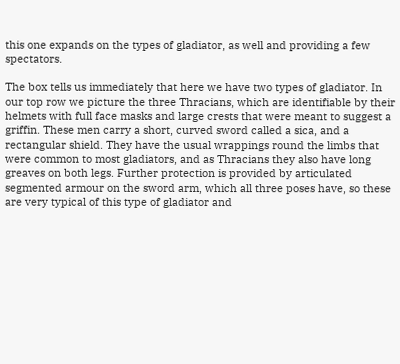this one expands on the types of gladiator, as well and providing a few spectators.

The box tells us immediately that here we have two types of gladiator. In our top row we picture the three Thracians, which are identifiable by their helmets with full face masks and large crests that were meant to suggest a griffin. These men carry a short, curved sword called a sica, and a rectangular shield. They have the usual wrappings round the limbs that were common to most gladiators, and as Thracians they also have long greaves on both legs. Further protection is provided by articulated segmented armour on the sword arm, which all three poses have, so these are very typical of this type of gladiator and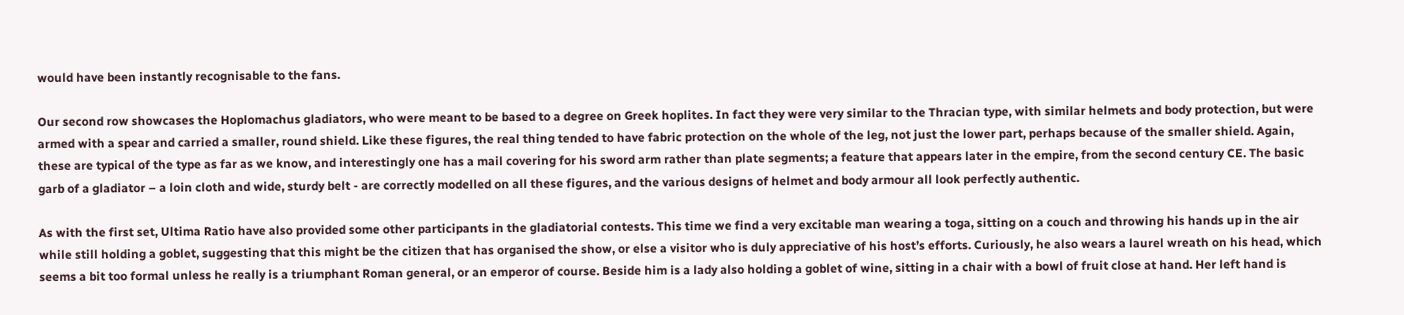would have been instantly recognisable to the fans.

Our second row showcases the Hoplomachus gladiators, who were meant to be based to a degree on Greek hoplites. In fact they were very similar to the Thracian type, with similar helmets and body protection, but were armed with a spear and carried a smaller, round shield. Like these figures, the real thing tended to have fabric protection on the whole of the leg, not just the lower part, perhaps because of the smaller shield. Again, these are typical of the type as far as we know, and interestingly one has a mail covering for his sword arm rather than plate segments; a feature that appears later in the empire, from the second century CE. The basic garb of a gladiator – a loin cloth and wide, sturdy belt - are correctly modelled on all these figures, and the various designs of helmet and body armour all look perfectly authentic.

As with the first set, Ultima Ratio have also provided some other participants in the gladiatorial contests. This time we find a very excitable man wearing a toga, sitting on a couch and throwing his hands up in the air while still holding a goblet, suggesting that this might be the citizen that has organised the show, or else a visitor who is duly appreciative of his host’s efforts. Curiously, he also wears a laurel wreath on his head, which seems a bit too formal unless he really is a triumphant Roman general, or an emperor of course. Beside him is a lady also holding a goblet of wine, sitting in a chair with a bowl of fruit close at hand. Her left hand is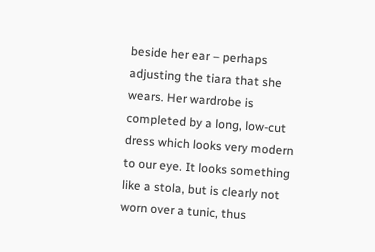beside her ear – perhaps adjusting the tiara that she wears. Her wardrobe is completed by a long, low-cut dress which looks very modern to our eye. It looks something like a stola, but is clearly not worn over a tunic, thus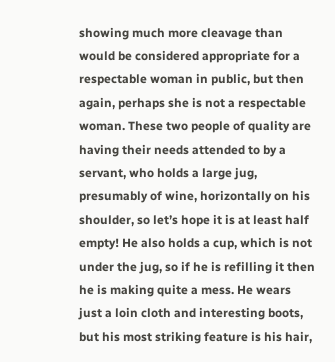showing much more cleavage than would be considered appropriate for a respectable woman in public, but then again, perhaps she is not a respectable woman. These two people of quality are having their needs attended to by a servant, who holds a large jug, presumably of wine, horizontally on his shoulder, so let’s hope it is at least half empty! He also holds a cup, which is not under the jug, so if he is refilling it then he is making quite a mess. He wears just a loin cloth and interesting boots, but his most striking feature is his hair,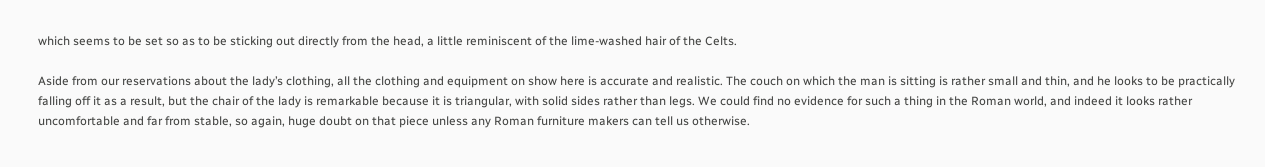which seems to be set so as to be sticking out directly from the head, a little reminiscent of the lime-washed hair of the Celts.

Aside from our reservations about the lady’s clothing, all the clothing and equipment on show here is accurate and realistic. The couch on which the man is sitting is rather small and thin, and he looks to be practically falling off it as a result, but the chair of the lady is remarkable because it is triangular, with solid sides rather than legs. We could find no evidence for such a thing in the Roman world, and indeed it looks rather uncomfortable and far from stable, so again, huge doubt on that piece unless any Roman furniture makers can tell us otherwise.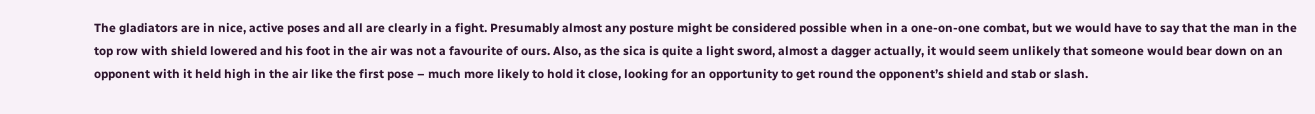The gladiators are in nice, active poses and all are clearly in a fight. Presumably almost any posture might be considered possible when in a one-on-one combat, but we would have to say that the man in the top row with shield lowered and his foot in the air was not a favourite of ours. Also, as the sica is quite a light sword, almost a dagger actually, it would seem unlikely that someone would bear down on an opponent with it held high in the air like the first pose – much more likely to hold it close, looking for an opportunity to get round the opponent’s shield and stab or slash.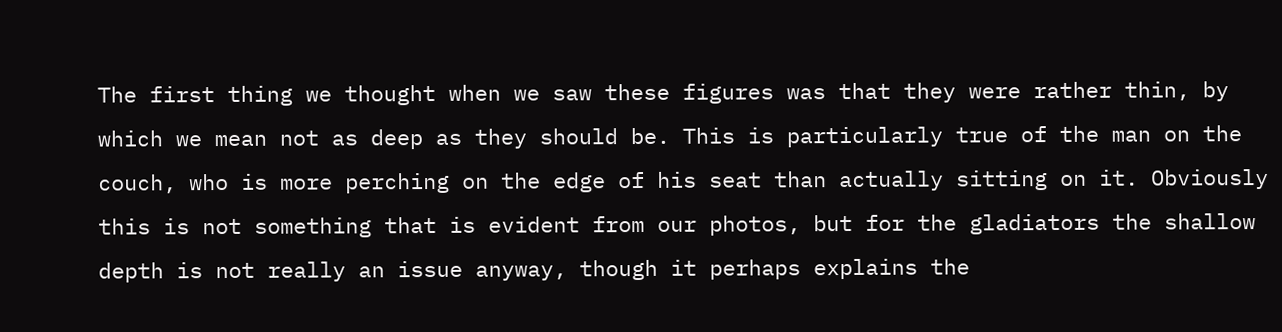The first thing we thought when we saw these figures was that they were rather thin, by which we mean not as deep as they should be. This is particularly true of the man on the couch, who is more perching on the edge of his seat than actually sitting on it. Obviously this is not something that is evident from our photos, but for the gladiators the shallow depth is not really an issue anyway, though it perhaps explains the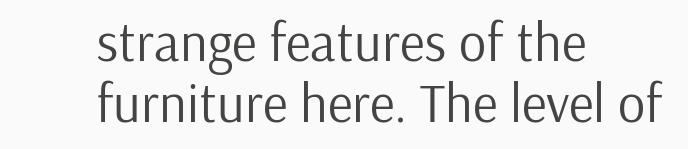strange features of the furniture here. The level of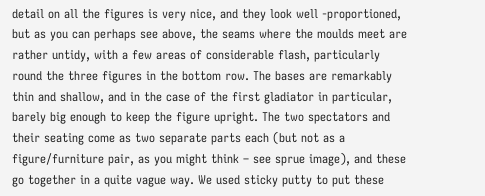detail on all the figures is very nice, and they look well -proportioned, but as you can perhaps see above, the seams where the moulds meet are rather untidy, with a few areas of considerable flash, particularly round the three figures in the bottom row. The bases are remarkably thin and shallow, and in the case of the first gladiator in particular, barely big enough to keep the figure upright. The two spectators and their seating come as two separate parts each (but not as a figure/furniture pair, as you might think – see sprue image), and these go together in a quite vague way. We used sticky putty to put these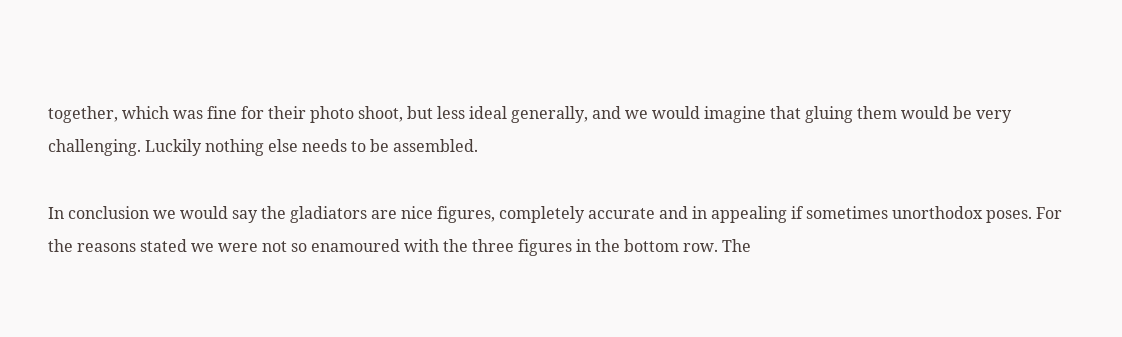together, which was fine for their photo shoot, but less ideal generally, and we would imagine that gluing them would be very challenging. Luckily nothing else needs to be assembled.

In conclusion we would say the gladiators are nice figures, completely accurate and in appealing if sometimes unorthodox poses. For the reasons stated we were not so enamoured with the three figures in the bottom row. The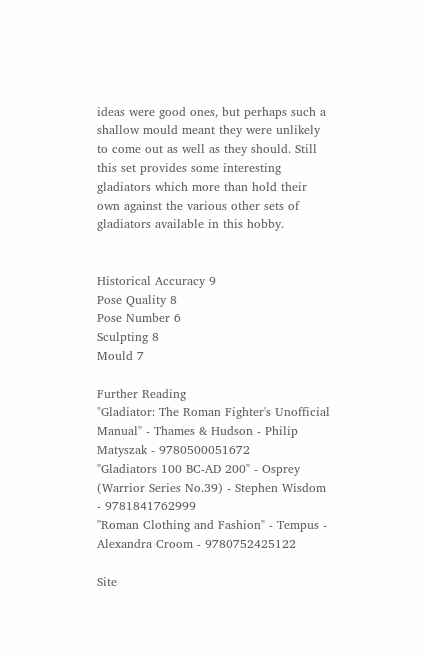ideas were good ones, but perhaps such a shallow mould meant they were unlikely to come out as well as they should. Still this set provides some interesting gladiators which more than hold their own against the various other sets of gladiators available in this hobby.


Historical Accuracy 9
Pose Quality 8
Pose Number 6
Sculpting 8
Mould 7

Further Reading
"Gladiator: The Roman Fighter's Unofficial Manual" - Thames & Hudson - Philip Matyszak - 9780500051672
"Gladiators 100 BC-AD 200" - Osprey (Warrior Series No.39) - Stephen Wisdom - 9781841762999
"Roman Clothing and Fashion" - Tempus - Alexandra Croom - 9780752425122

Site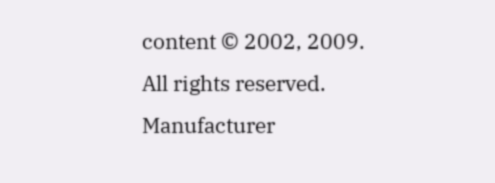content © 2002, 2009. All rights reserved. Manufacturer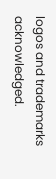logos and trademarks acknowledged.